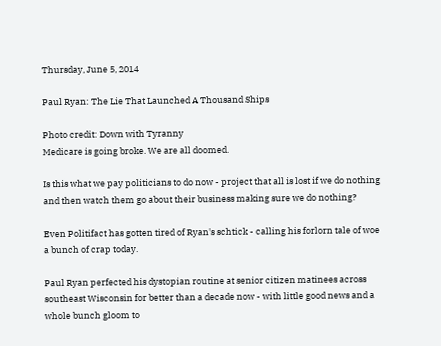Thursday, June 5, 2014

Paul Ryan: The Lie That Launched A Thousand Ships

Photo credit: Down with Tyranny
Medicare is going broke. We are all doomed.

Is this what we pay politicians to do now - project that all is lost if we do nothing and then watch them go about their business making sure we do nothing?

Even Politifact has gotten tired of Ryan's schtick - calling his forlorn tale of woe a bunch of crap today.

Paul Ryan perfected his dystopian routine at senior citizen matinees across southeast Wisconsin for better than a decade now - with little good news and a whole bunch gloom to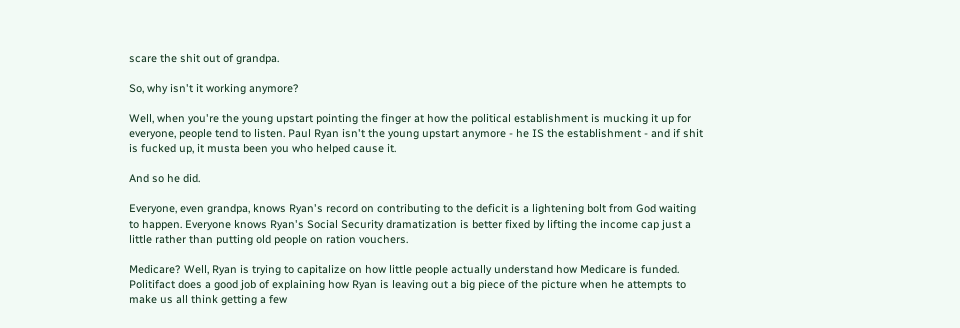scare the shit out of grandpa.

So, why isn't it working anymore?

Well, when you're the young upstart pointing the finger at how the political establishment is mucking it up for everyone, people tend to listen. Paul Ryan isn't the young upstart anymore - he IS the establishment - and if shit is fucked up, it musta been you who helped cause it.

And so he did.

Everyone, even grandpa, knows Ryan's record on contributing to the deficit is a lightening bolt from God waiting to happen. Everyone knows Ryan's Social Security dramatization is better fixed by lifting the income cap just a little rather than putting old people on ration vouchers.

Medicare? Well, Ryan is trying to capitalize on how little people actually understand how Medicare is funded. Politifact does a good job of explaining how Ryan is leaving out a big piece of the picture when he attempts to make us all think getting a few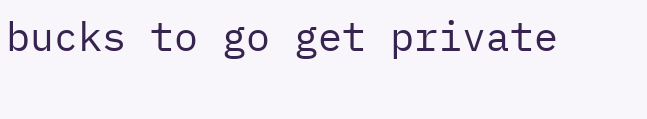bucks to go get private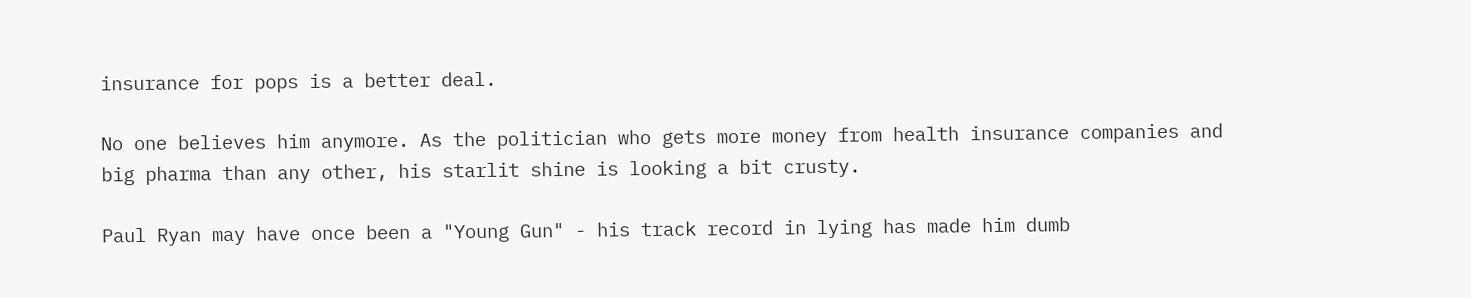insurance for pops is a better deal.

No one believes him anymore. As the politician who gets more money from health insurance companies and big pharma than any other, his starlit shine is looking a bit crusty.

Paul Ryan may have once been a "Young Gun" - his track record in lying has made him dumb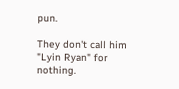pun.

They don't call him "Lyin Ryan" for nothing.